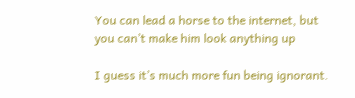You can lead a horse to the internet, but you can’t make him look anything up

I guess it’s much more fun being ignorant.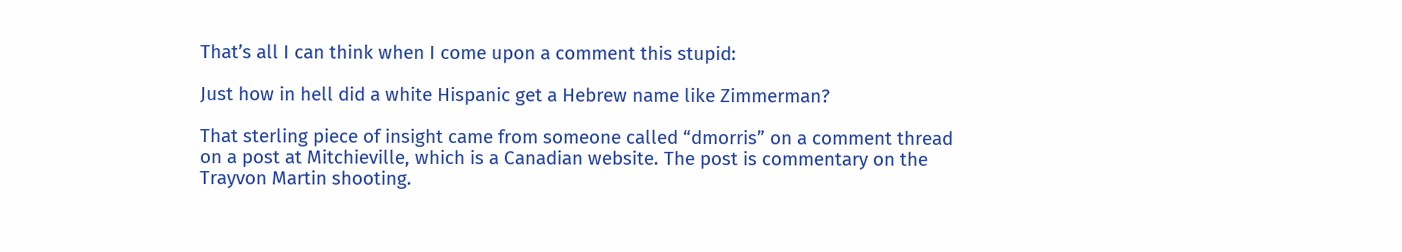That’s all I can think when I come upon a comment this stupid:

Just how in hell did a white Hispanic get a Hebrew name like Zimmerman?

That sterling piece of insight came from someone called “dmorris” on a comment thread on a post at Mitchieville, which is a Canadian website. The post is commentary on the Trayvon Martin shooting.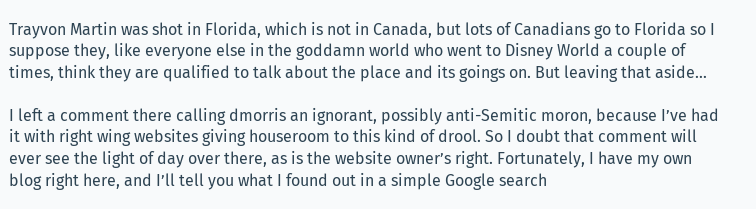Trayvon Martin was shot in Florida, which is not in Canada, but lots of Canadians go to Florida so I suppose they, like everyone else in the goddamn world who went to Disney World a couple of times, think they are qualified to talk about the place and its goings on. But leaving that aside…

I left a comment there calling dmorris an ignorant, possibly anti-Semitic moron, because I’ve had it with right wing websites giving houseroom to this kind of drool. So I doubt that comment will ever see the light of day over there, as is the website owner’s right. Fortunately, I have my own blog right here, and I’ll tell you what I found out in a simple Google search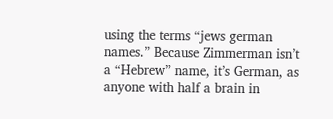using the terms “jews german names.” Because Zimmerman isn’t a “Hebrew” name, it’s German, as anyone with half a brain in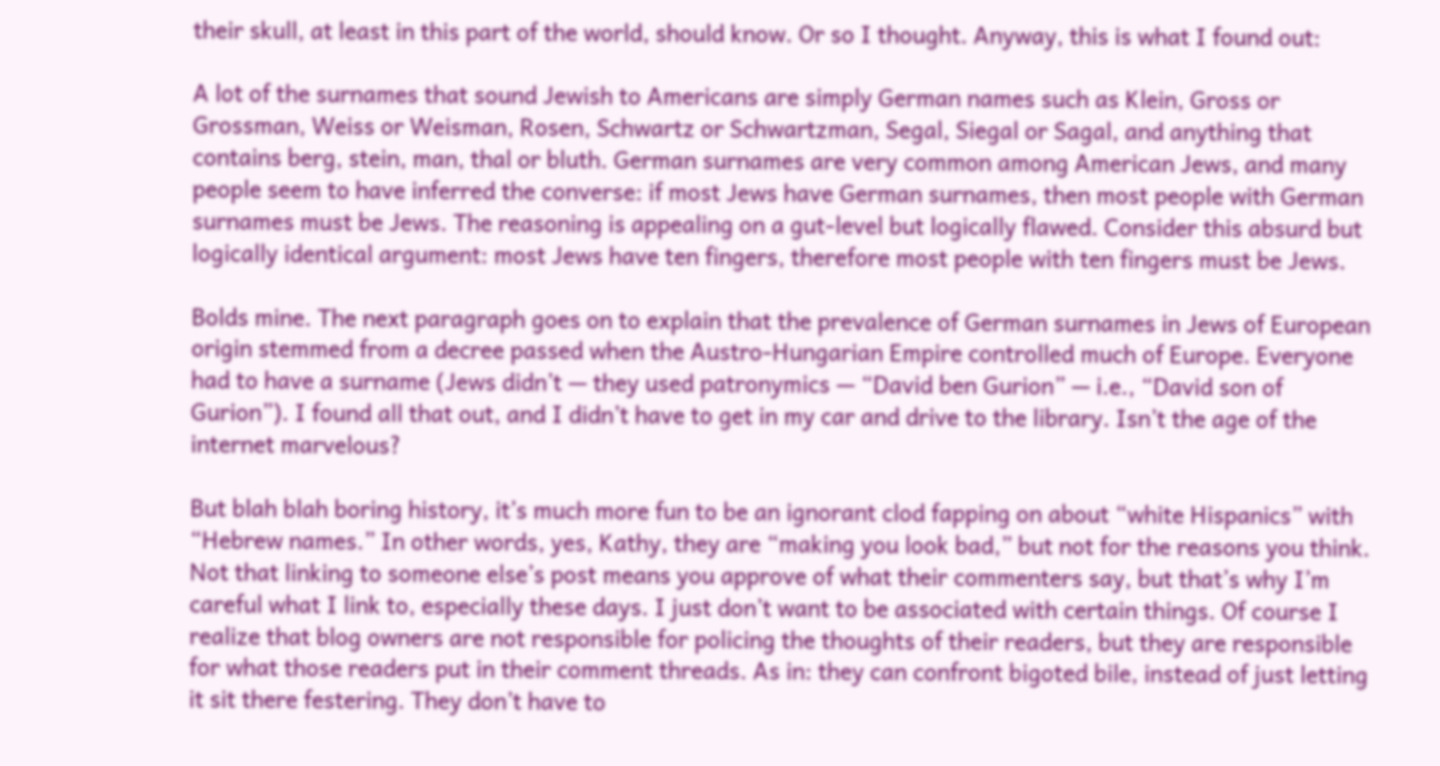their skull, at least in this part of the world, should know. Or so I thought. Anyway, this is what I found out:

A lot of the surnames that sound Jewish to Americans are simply German names such as Klein, Gross or Grossman, Weiss or Weisman, Rosen, Schwartz or Schwartzman, Segal, Siegal or Sagal, and anything that contains berg, stein, man, thal or bluth. German surnames are very common among American Jews, and many people seem to have inferred the converse: if most Jews have German surnames, then most people with German surnames must be Jews. The reasoning is appealing on a gut-level but logically flawed. Consider this absurd but logically identical argument: most Jews have ten fingers, therefore most people with ten fingers must be Jews.

Bolds mine. The next paragraph goes on to explain that the prevalence of German surnames in Jews of European origin stemmed from a decree passed when the Austro-Hungarian Empire controlled much of Europe. Everyone had to have a surname (Jews didn’t — they used patronymics — “David ben Gurion” — i.e., “David son of Gurion”). I found all that out, and I didn’t have to get in my car and drive to the library. Isn’t the age of the internet marvelous?

But blah blah boring history, it’s much more fun to be an ignorant clod fapping on about “white Hispanics” with “Hebrew names.” In other words, yes, Kathy, they are “making you look bad,” but not for the reasons you think. Not that linking to someone else’s post means you approve of what their commenters say, but that’s why I’m careful what I link to, especially these days. I just don’t want to be associated with certain things. Of course I realize that blog owners are not responsible for policing the thoughts of their readers, but they are responsible for what those readers put in their comment threads. As in: they can confront bigoted bile, instead of just letting it sit there festering. They don’t have to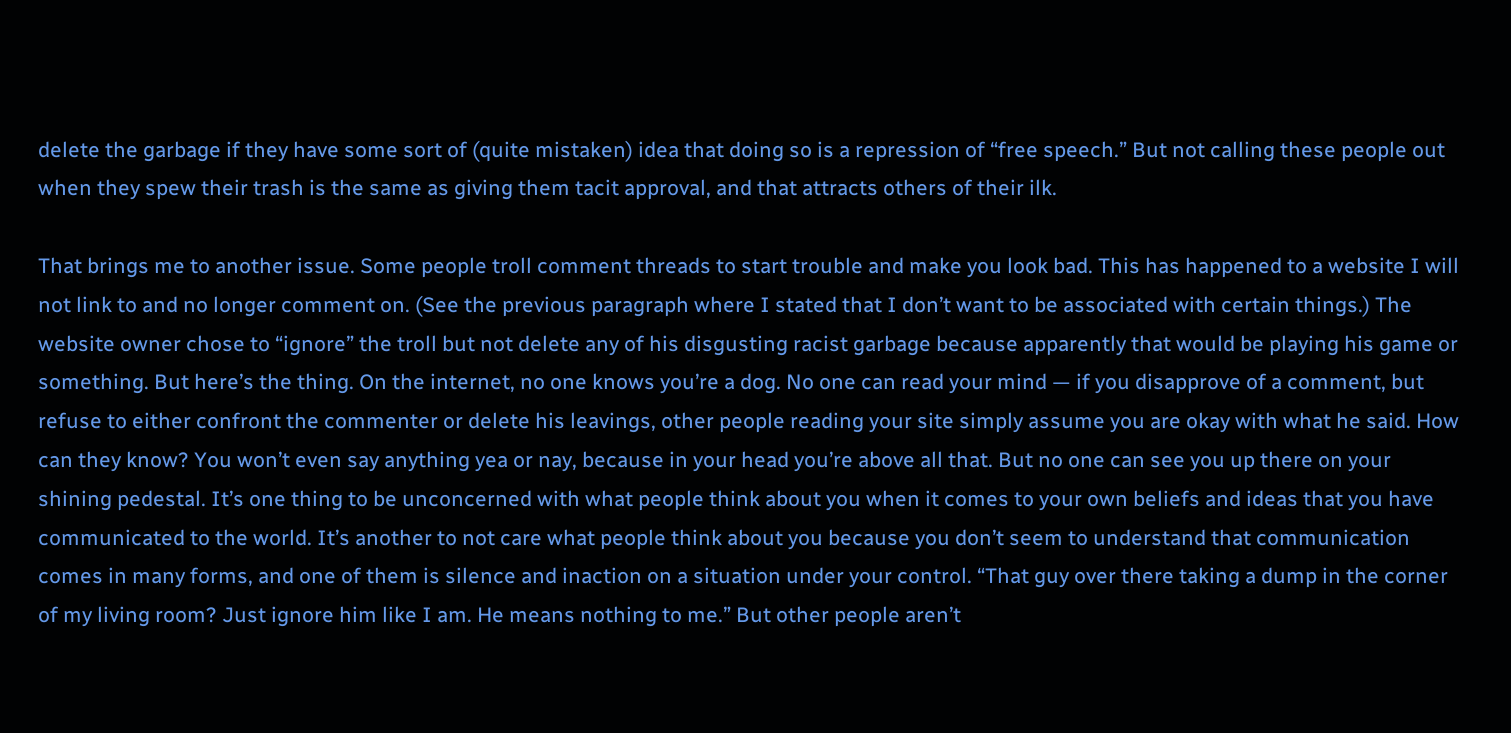delete the garbage if they have some sort of (quite mistaken) idea that doing so is a repression of “free speech.” But not calling these people out when they spew their trash is the same as giving them tacit approval, and that attracts others of their ilk.

That brings me to another issue. Some people troll comment threads to start trouble and make you look bad. This has happened to a website I will not link to and no longer comment on. (See the previous paragraph where I stated that I don’t want to be associated with certain things.) The website owner chose to “ignore” the troll but not delete any of his disgusting racist garbage because apparently that would be playing his game or something. But here’s the thing. On the internet, no one knows you’re a dog. No one can read your mind — if you disapprove of a comment, but refuse to either confront the commenter or delete his leavings, other people reading your site simply assume you are okay with what he said. How can they know? You won’t even say anything yea or nay, because in your head you’re above all that. But no one can see you up there on your shining pedestal. It’s one thing to be unconcerned with what people think about you when it comes to your own beliefs and ideas that you have communicated to the world. It’s another to not care what people think about you because you don’t seem to understand that communication comes in many forms, and one of them is silence and inaction on a situation under your control. “That guy over there taking a dump in the corner of my living room? Just ignore him like I am. He means nothing to me.” But other people aren’t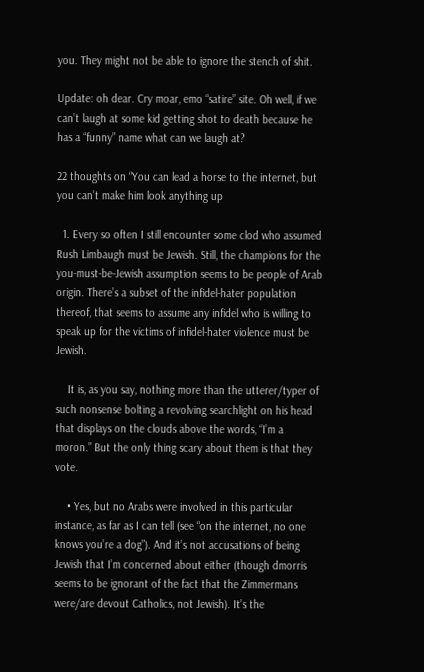you. They might not be able to ignore the stench of shit.

Update: oh dear. Cry moar, emo “satire” site. Oh well, if we can’t laugh at some kid getting shot to death because he has a “funny” name what can we laugh at?

22 thoughts on “You can lead a horse to the internet, but you can’t make him look anything up

  1. Every so often I still encounter some clod who assumed Rush Limbaugh must be Jewish. Still, the champions for the you-must-be-Jewish assumption seems to be people of Arab origin. There’s a subset of the infidel-hater population thereof, that seems to assume any infidel who is willing to speak up for the victims of infidel-hater violence must be Jewish.

    It is, as you say, nothing more than the utterer/typer of such nonsense bolting a revolving searchlight on his head that displays on the clouds above the words, “I’m a moron.” But the only thing scary about them is that they vote.

    • Yes, but no Arabs were involved in this particular instance, as far as I can tell (see “on the internet, no one knows you’re a dog”). And it’s not accusations of being Jewish that I’m concerned about either (though dmorris seems to be ignorant of the fact that the Zimmermans were/are devout Catholics, not Jewish). It’s the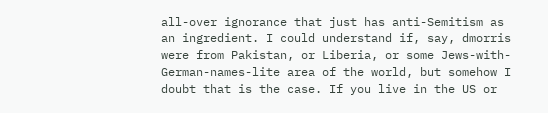all-over ignorance that just has anti-Semitism as an ingredient. I could understand if, say, dmorris were from Pakistan, or Liberia, or some Jews-with-German-names-lite area of the world, but somehow I doubt that is the case. If you live in the US or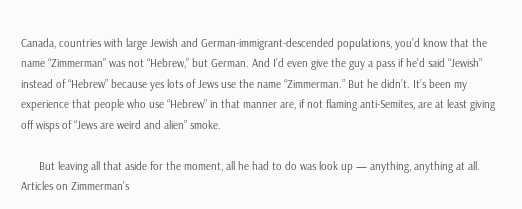Canada, countries with large Jewish and German-immigrant-descended populations, you’d know that the name “Zimmerman” was not “Hebrew,” but German. And I’d even give the guy a pass if he’d said “Jewish” instead of “Hebrew” because yes lots of Jews use the name “Zimmerman.” But he didn’t. It’s been my experience that people who use “Hebrew” in that manner are, if not flaming anti-Semites, are at least giving off wisps of “Jews are weird and alien” smoke.

      But leaving all that aside for the moment, all he had to do was look up — anything, anything at all. Articles on Zimmerman’s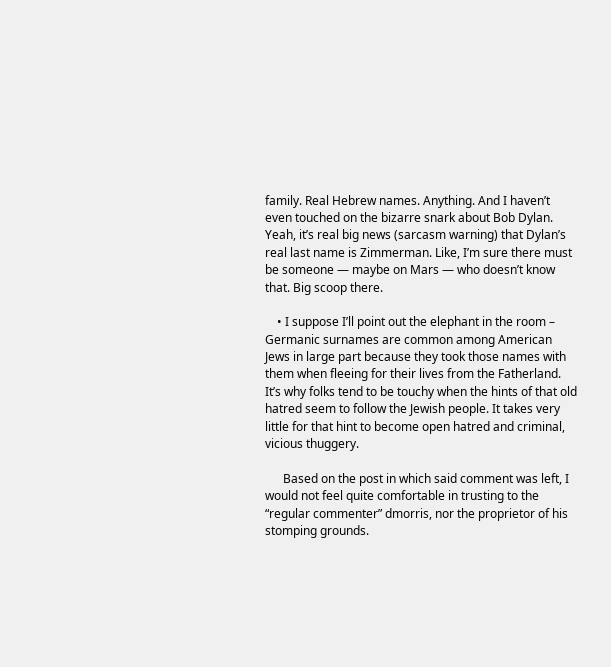family. Real Hebrew names. Anything. And I haven’t even touched on the bizarre snark about Bob Dylan. Yeah, it’s real big news (sarcasm warning) that Dylan’s real last name is Zimmerman. Like, I’m sure there must be someone — maybe on Mars — who doesn’t know that. Big scoop there.

    • I suppose I’ll point out the elephant in the room – Germanic surnames are common among American Jews in large part because they took those names with them when fleeing for their lives from the Fatherland. It’s why folks tend to be touchy when the hints of that old hatred seem to follow the Jewish people. It takes very little for that hint to become open hatred and criminal, vicious thuggery.

      Based on the post in which said comment was left, I would not feel quite comfortable in trusting to the “regular commenter” dmorris, nor the proprietor of his stomping grounds.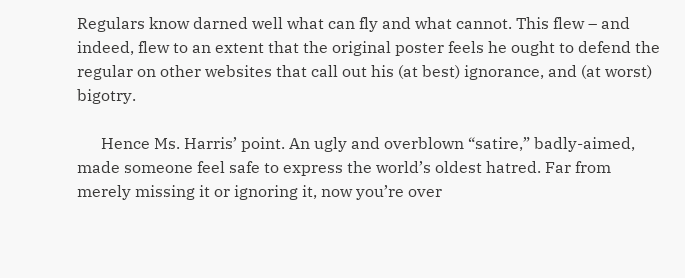Regulars know darned well what can fly and what cannot. This flew – and indeed, flew to an extent that the original poster feels he ought to defend the regular on other websites that call out his (at best) ignorance, and (at worst) bigotry.

      Hence Ms. Harris’ point. An ugly and overblown “satire,” badly-aimed, made someone feel safe to express the world’s oldest hatred. Far from merely missing it or ignoring it, now you’re over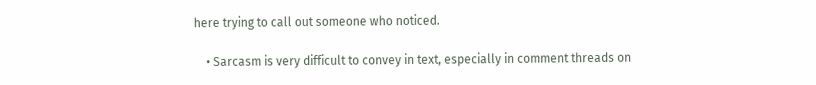here trying to call out someone who noticed.

    • Sarcasm is very difficult to convey in text, especially in comment threads on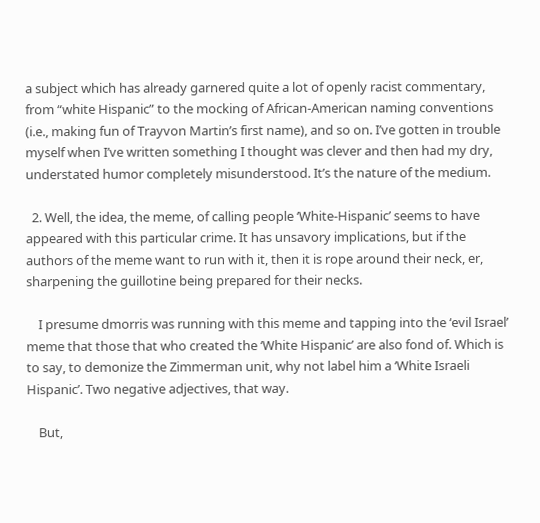a subject which has already garnered quite a lot of openly racist commentary, from “white Hispanic” to the mocking of African-American naming conventions (i.e., making fun of Trayvon Martin’s first name), and so on. I’ve gotten in trouble myself when I’ve written something I thought was clever and then had my dry, understated humor completely misunderstood. It’s the nature of the medium.

  2. Well, the idea, the meme, of calling people ‘White-Hispanic’ seems to have appeared with this particular crime. It has unsavory implications, but if the authors of the meme want to run with it, then it is rope around their neck, er, sharpening the guillotine being prepared for their necks.

    I presume dmorris was running with this meme and tapping into the ‘evil Israel’ meme that those that who created the ‘White Hispanic’ are also fond of. Which is to say, to demonize the Zimmerman unit, why not label him a ‘White Israeli Hispanic’. Two negative adjectives, that way.

    But,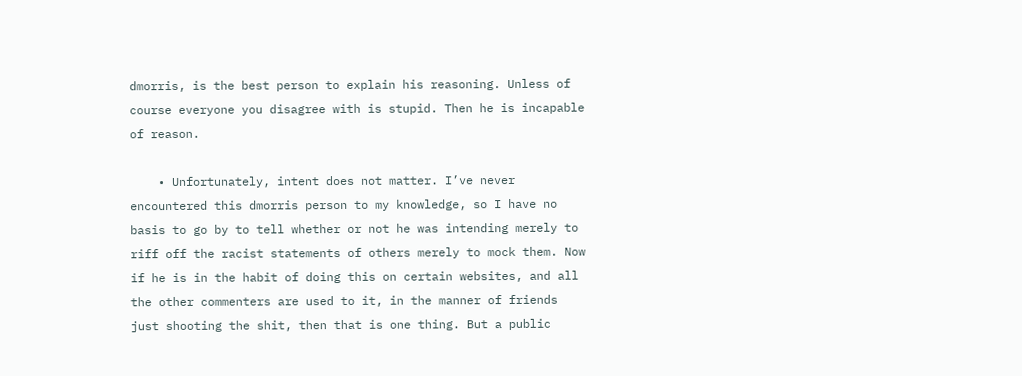dmorris, is the best person to explain his reasoning. Unless of course everyone you disagree with is stupid. Then he is incapable of reason.

    • Unfortunately, intent does not matter. I’ve never encountered this dmorris person to my knowledge, so I have no basis to go by to tell whether or not he was intending merely to riff off the racist statements of others merely to mock them. Now if he is in the habit of doing this on certain websites, and all the other commenters are used to it, in the manner of friends just shooting the shit, then that is one thing. But a public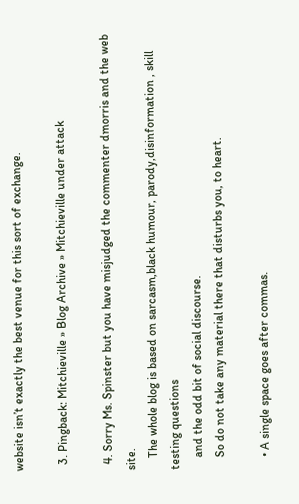website isn’t exactly the best venue for this sort of exchange.

  3. Pingback: Mitchieville » Blog Archive » Mitchieville under attack

  4. Sorry Ms. Spinster but you have misjudged the commenter dmorris and the web site.
    The whole blog is based on sarcasm,black humour, parody,disinformation , skill testing questions
    and the odd bit of social discourse.
    So do not take any material there that disturbs you, to heart.

    • A single space goes after commas.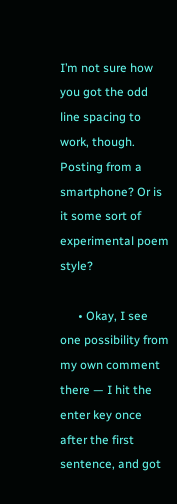I’m not sure how you got the odd line spacing to work, though. Posting from a smartphone? Or is it some sort of experimental poem style?

      • Okay, I see one possibility from my own comment there — I hit the enter key once after the first sentence, and got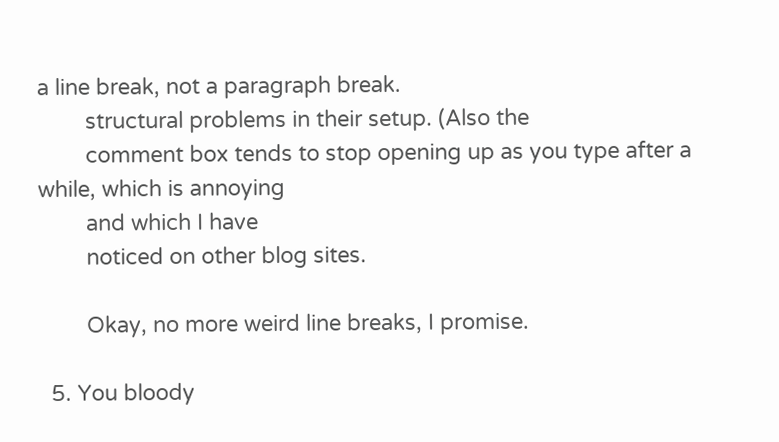a line break, not a paragraph break.
        structural problems in their setup. (Also the
        comment box tends to stop opening up as you type after a while, which is annoying
        and which I have
        noticed on other blog sites.

        Okay, no more weird line breaks, I promise.

  5. You bloody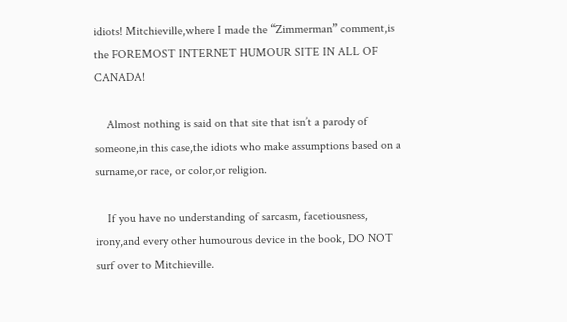idiots! Mitchieville,where I made the “Zimmerman” comment,is the FOREMOST INTERNET HUMOUR SITE IN ALL OF CANADA!

    Almost nothing is said on that site that isn’t a parody of someone,in this case,the idiots who make assumptions based on a surname,or race, or color,or religion.

    If you have no understanding of sarcasm, facetiousness, irony,and every other humourous device in the book, DO NOT surf over to Mitchieville.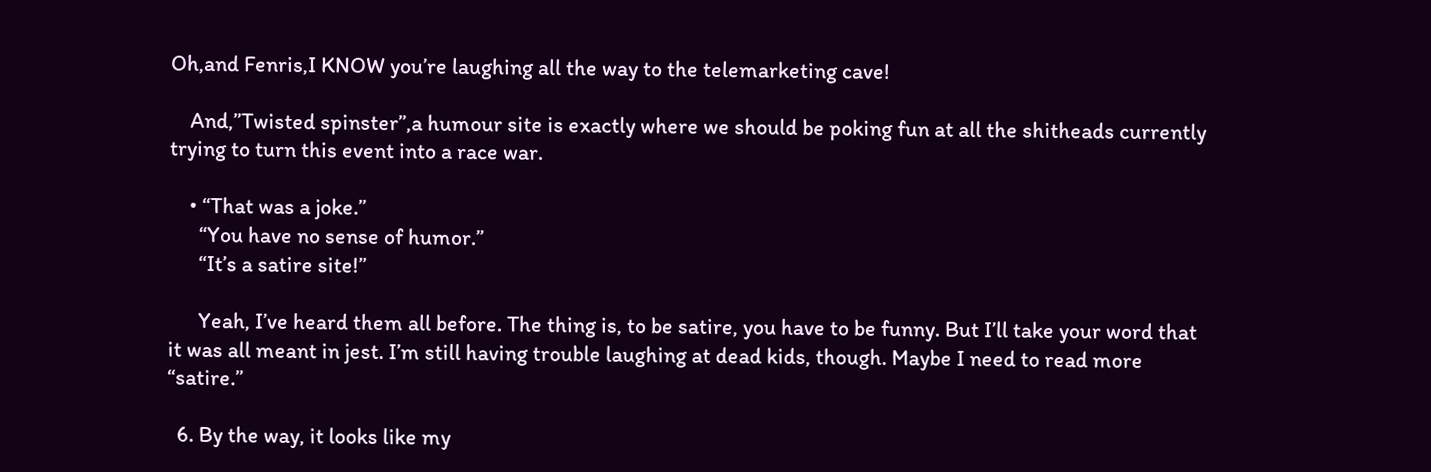Oh,and Fenris,I KNOW you’re laughing all the way to the telemarketing cave!

    And,”Twisted spinster”,a humour site is exactly where we should be poking fun at all the shitheads currently trying to turn this event into a race war.

    • “That was a joke.”
      “You have no sense of humor.”
      “It’s a satire site!”

      Yeah, I’ve heard them all before. The thing is, to be satire, you have to be funny. But I’ll take your word that it was all meant in jest. I’m still having trouble laughing at dead kids, though. Maybe I need to read more “satire.”

  6. By the way, it looks like my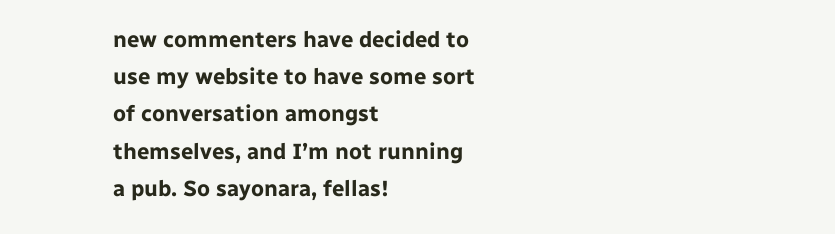new commenters have decided to use my website to have some sort of conversation amongst themselves, and I’m not running a pub. So sayonara, fellas!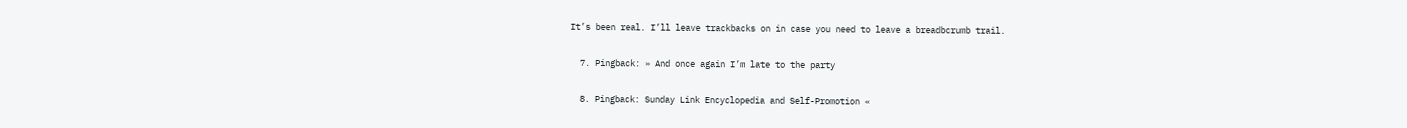It’s been real. I’ll leave trackbacks on in case you need to leave a breadbcrumb trail.

  7. Pingback: » And once again I’m late to the party

  8. Pingback: Sunday Link Encyclopedia and Self-Promotion «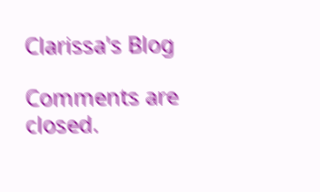Clarissa's Blog

Comments are closed.